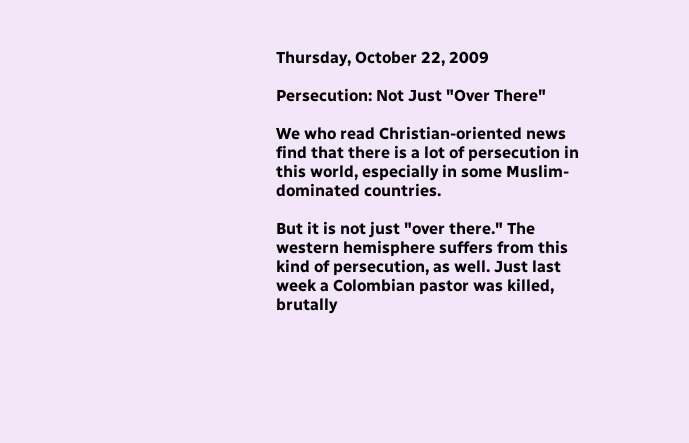Thursday, October 22, 2009

Persecution: Not Just "Over There"

We who read Christian-oriented news find that there is a lot of persecution in this world, especially in some Muslim-dominated countries.

But it is not just "over there." The western hemisphere suffers from this kind of persecution, as well. Just last week a Colombian pastor was killed, brutally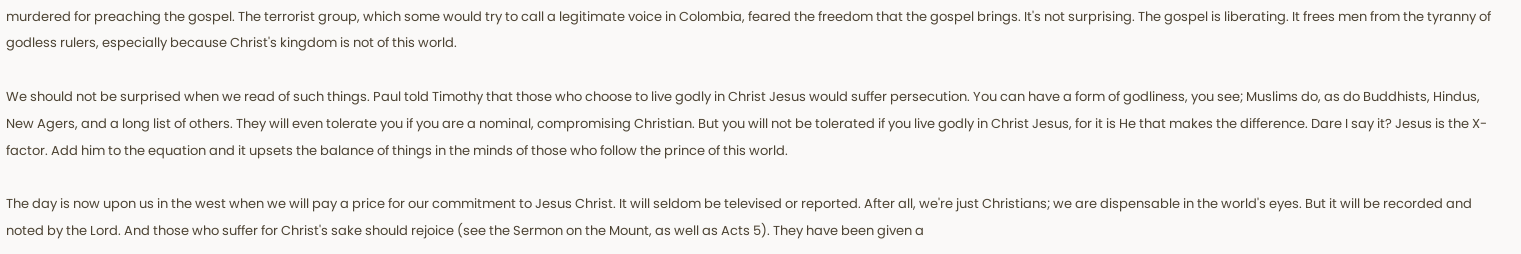murdered for preaching the gospel. The terrorist group, which some would try to call a legitimate voice in Colombia, feared the freedom that the gospel brings. It's not surprising. The gospel is liberating. It frees men from the tyranny of godless rulers, especially because Christ's kingdom is not of this world.

We should not be surprised when we read of such things. Paul told Timothy that those who choose to live godly in Christ Jesus would suffer persecution. You can have a form of godliness, you see; Muslims do, as do Buddhists, Hindus, New Agers, and a long list of others. They will even tolerate you if you are a nominal, compromising Christian. But you will not be tolerated if you live godly in Christ Jesus, for it is He that makes the difference. Dare I say it? Jesus is the X-factor. Add him to the equation and it upsets the balance of things in the minds of those who follow the prince of this world.

The day is now upon us in the west when we will pay a price for our commitment to Jesus Christ. It will seldom be televised or reported. After all, we're just Christians; we are dispensable in the world's eyes. But it will be recorded and noted by the Lord. And those who suffer for Christ's sake should rejoice (see the Sermon on the Mount, as well as Acts 5). They have been given a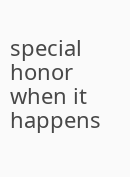special honor when it happens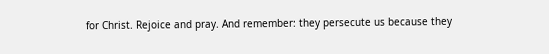for Christ. Rejoice and pray. And remember: they persecute us because they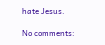hate Jesus.

No comments: